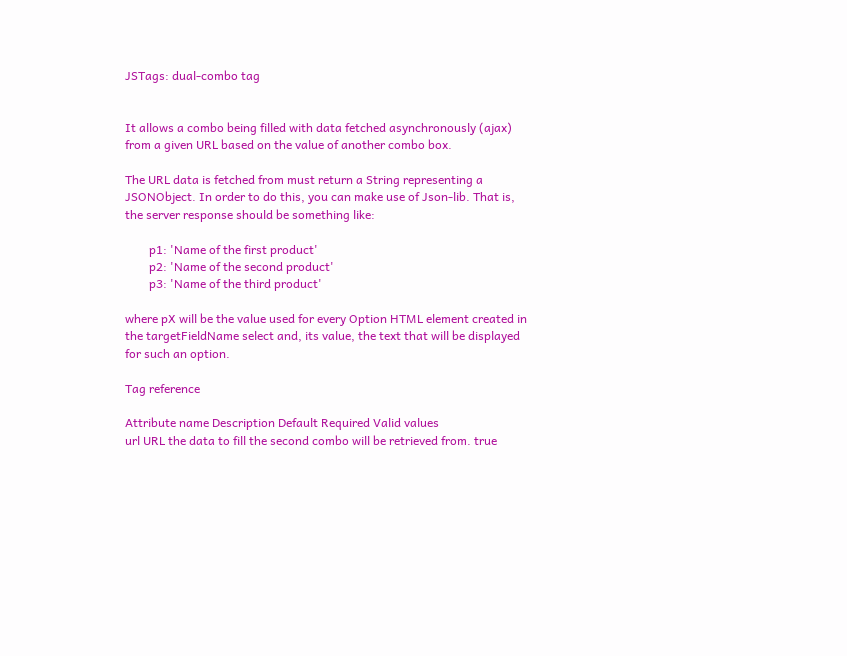JSTags: dual-combo tag


It allows a combo being filled with data fetched asynchronously (ajax) from a given URL based on the value of another combo box.

The URL data is fetched from must return a String representing a JSONObject. In order to do this, you can make use of Json-lib. That is, the server response should be something like:

        p1: 'Name of the first product'
        p2: 'Name of the second product'
        p3: 'Name of the third product'

where pX will be the value used for every Option HTML element created in the targetFieldName select and, its value, the text that will be displayed for such an option.

Tag reference

Attribute name Description Default Required Valid values
url URL the data to fill the second combo will be retrieved from. true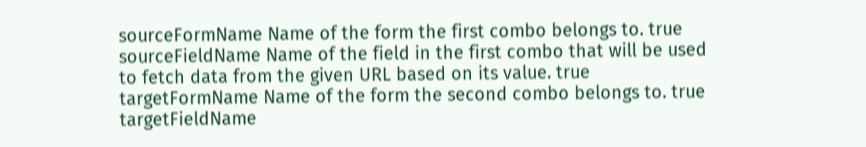sourceFormName Name of the form the first combo belongs to. true
sourceFieldName Name of the field in the first combo that will be used to fetch data from the given URL based on its value. true
targetFormName Name of the form the second combo belongs to. true
targetFieldName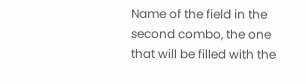Name of the field in the second combo, the one that will be filled with the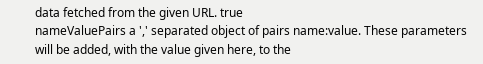data fetched from the given URL. true
nameValuePairs a ',' separated object of pairs name:value. These parameters will be added, with the value given here, to the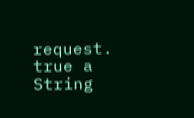request. true a String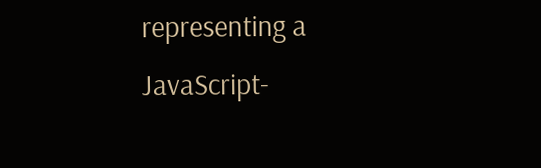representing a JavaScript-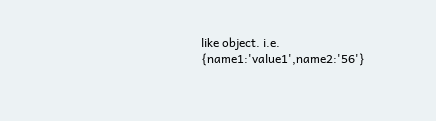like object. i.e. {name1:'value1',name2:'56'}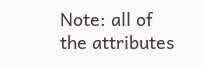Note: all of the attributes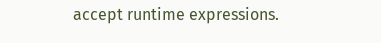accept runtime expressions.